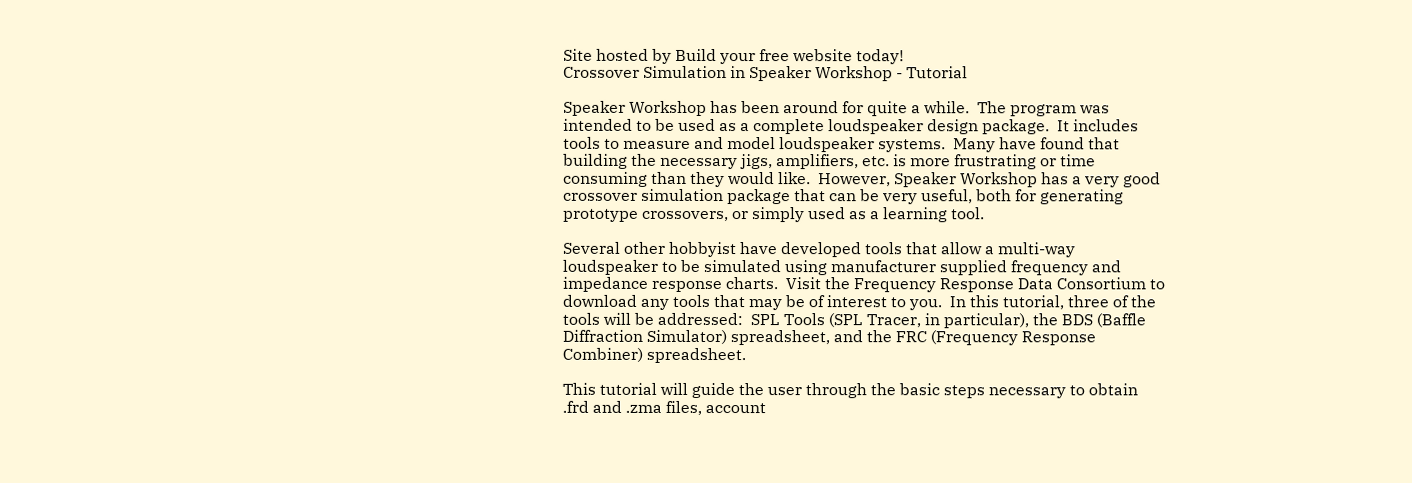Site hosted by Build your free website today!
Crossover Simulation in Speaker Workshop - Tutorial

Speaker Workshop has been around for quite a while.  The program was intended to be used as a complete loudspeaker design package.  It includes tools to measure and model loudspeaker systems.  Many have found that building the necessary jigs, amplifiers, etc. is more frustrating or time consuming than they would like.  However, Speaker Workshop has a very good crossover simulation package that can be very useful, both for generating prototype crossovers, or simply used as a learning tool.

Several other hobbyist have developed tools that allow a multi-way loudspeaker to be simulated using manufacturer supplied frequency and impedance response charts.  Visit the Frequency Response Data Consortium to download any tools that may be of interest to you.  In this tutorial, three of the tools will be addressed:  SPL Tools (SPL Tracer, in particular), the BDS (Baffle Diffraction Simulator) spreadsheet, and the FRC (Frequency Response Combiner) spreadsheet.

This tutorial will guide the user through the basic steps necessary to obtain .frd and .zma files, account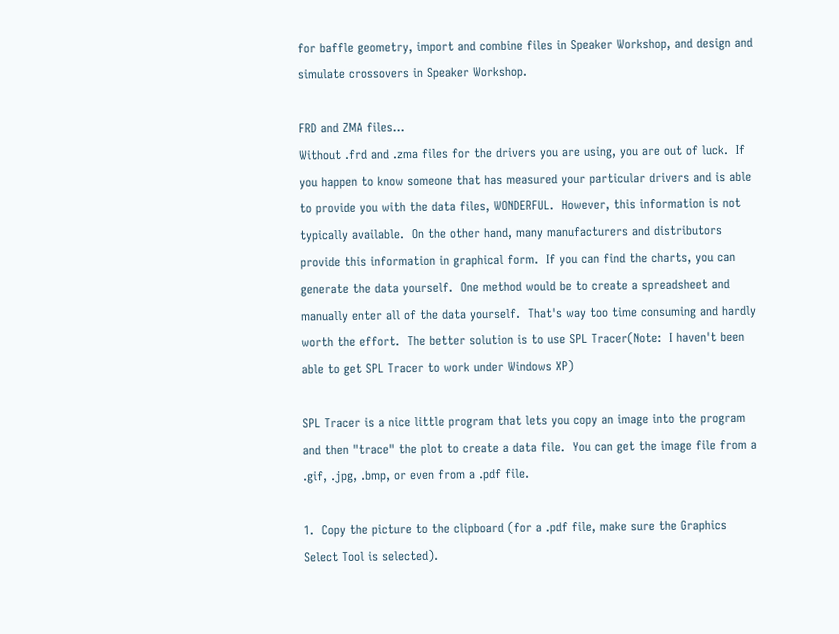for baffle geometry, import and combine files in Speaker Workshop, and design and simulate crossovers in Speaker Workshop.

FRD and ZMA files...
Without .frd and .zma files for the drivers you are using, you are out of luck.  If you happen to know someone that has measured your particular drivers and is able to provide you with the data files, WONDERFUL.  However, this information is not typically available.  On the other hand, many manufacturers and distributors provide this information in graphical form.  If you can find the charts, you can generate the data yourself.  One method would be to create a spreadsheet and manually enter all of the data yourself.  That's way too time consuming and hardly worth the effort.  The better solution is to use SPL Tracer(Note:  I haven't been able to get SPL Tracer to work under Windows XP)

SPL Tracer is a nice little program that lets you copy an image into the program and then "trace" the plot to create a data file.  You can get the image file from a .gif, .jpg, .bmp, or even from a .pdf file.

1.  Copy the picture to the clipboard (for a .pdf file, make sure the Graphics Select Tool is selected).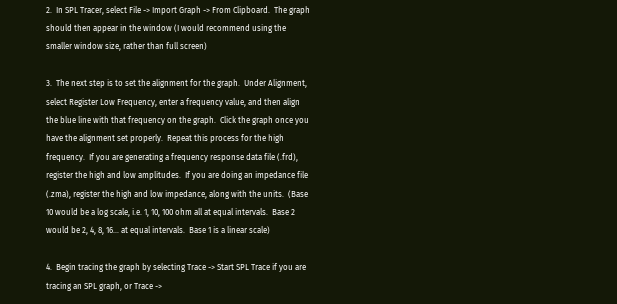2.  In SPL Tracer, select File -> Import Graph -> From Clipboard.  The graph should then appear in the window (I would recommend using the smaller window size, rather than full screen)

3.  The next step is to set the alignment for the graph.  Under Alignment, select Register Low Frequency, enter a frequency value, and then align the blue line with that frequency on the graph.  Click the graph once you have the alignment set properly.  Repeat this process for the high frequency.  If you are generating a frequency response data file (.frd), register the high and low amplitudes.  If you are doing an impedance file (.zma), register the high and low impedance, along with the units.  (Base 10 would be a log scale, i.e. 1, 10, 100 ohm all at equal intervals.  Base 2 would be 2, 4, 8, 16... at equal intervals.  Base 1 is a linear scale)

4.  Begin tracing the graph by selecting Trace -> Start SPL Trace if you are tracing an SPL graph, or Trace ->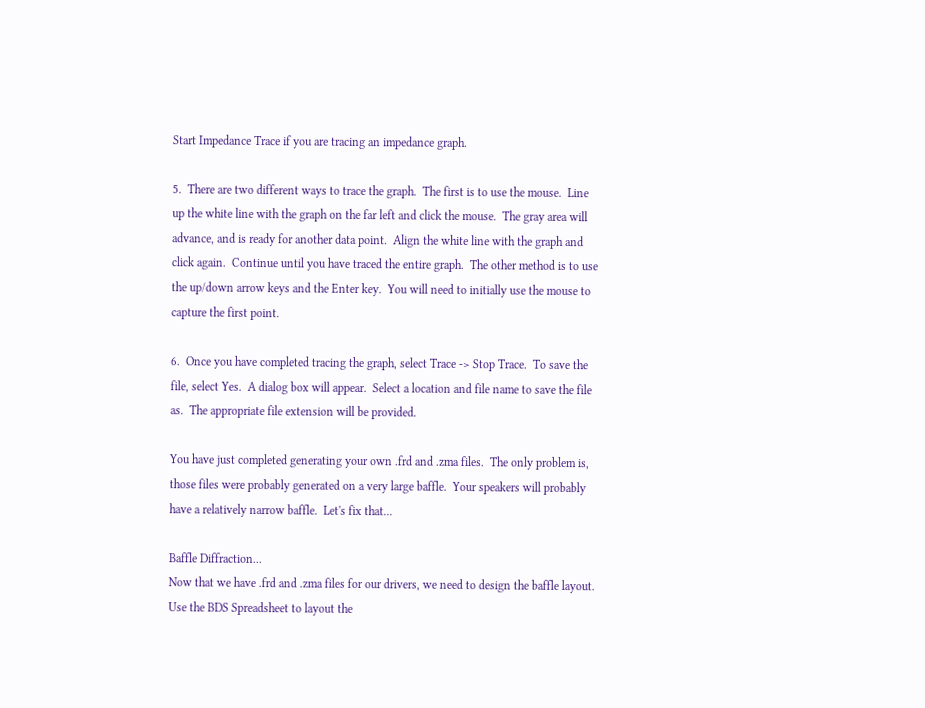Start Impedance Trace if you are tracing an impedance graph.

5.  There are two different ways to trace the graph.  The first is to use the mouse.  Line up the white line with the graph on the far left and click the mouse.  The gray area will advance, and is ready for another data point.  Align the white line with the graph and click again.  Continue until you have traced the entire graph.  The other method is to use the up/down arrow keys and the Enter key.  You will need to initially use the mouse to capture the first point.

6.  Once you have completed tracing the graph, select Trace -> Stop Trace.  To save the file, select Yes.  A dialog box will appear.  Select a location and file name to save the file as.  The appropriate file extension will be provided.

You have just completed generating your own .frd and .zma files.  The only problem is, those files were probably generated on a very large baffle.  Your speakers will probably have a relatively narrow baffle.  Let's fix that...

Baffle Diffraction...
Now that we have .frd and .zma files for our drivers, we need to design the baffle layout.  Use the BDS Spreadsheet to layout the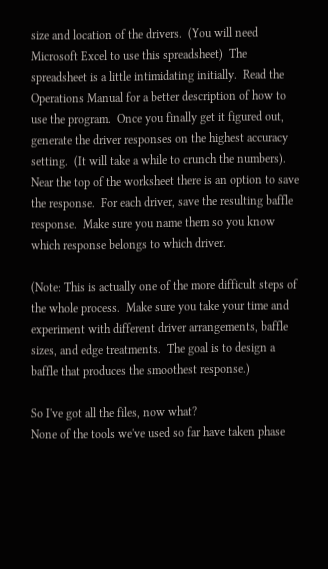size and location of the drivers.  (You will need Microsoft Excel to use this spreadsheet)  The spreadsheet is a little intimidating initially.  Read the Operations Manual for a better description of how to use the program.  Once you finally get it figured out, generate the driver responses on the highest accuracy setting.  (It will take a while to crunch the numbers).  Near the top of the worksheet there is an option to save the response.  For each driver, save the resulting baffle response.  Make sure you name them so you know which response belongs to which driver.

(Note: This is actually one of the more difficult steps of the whole process.  Make sure you take your time and experiment with different driver arrangements, baffle sizes, and edge treatments.  The goal is to design a baffle that produces the smoothest response.)

So I've got all the files, now what?
None of the tools we've used so far have taken phase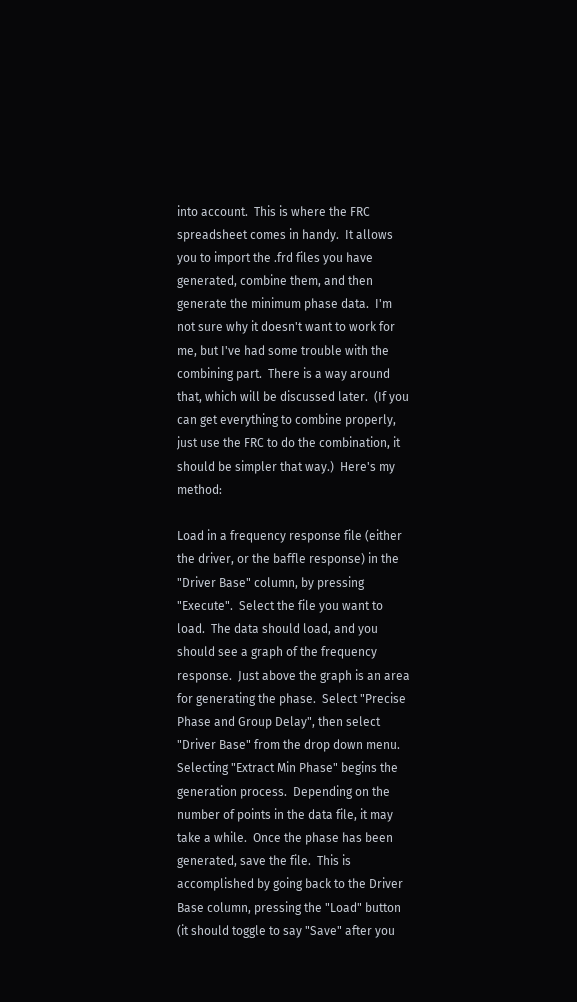into account.  This is where the FRC spreadsheet comes in handy.  It allows you to import the .frd files you have generated, combine them, and then generate the minimum phase data.  I'm not sure why it doesn't want to work for me, but I've had some trouble with the combining part.  There is a way around that, which will be discussed later.  (If you can get everything to combine properly, just use the FRC to do the combination, it should be simpler that way.)  Here's my method:

Load in a frequency response file (either the driver, or the baffle response) in the "Driver Base" column, by pressing "Execute".  Select the file you want to load.  The data should load, and you should see a graph of the frequency response.  Just above the graph is an area for generating the phase.  Select "Precise Phase and Group Delay", then select "Driver Base" from the drop down menu.  Selecting "Extract Min Phase" begins the generation process.  Depending on the number of points in the data file, it may take a while.  Once the phase has been generated, save the file.  This is accomplished by going back to the Driver Base column, pressing the "Load" button (it should toggle to say "Save" after you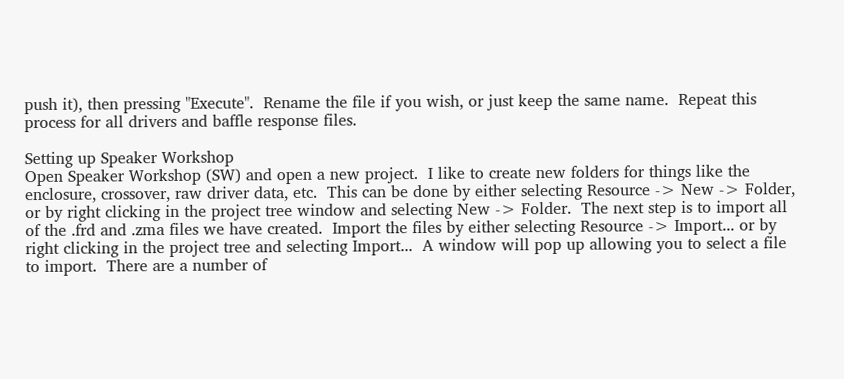push it), then pressing "Execute".  Rename the file if you wish, or just keep the same name.  Repeat this process for all drivers and baffle response files.

Setting up Speaker Workshop
Open Speaker Workshop (SW) and open a new project.  I like to create new folders for things like the enclosure, crossover, raw driver data, etc.  This can be done by either selecting Resource -> New -> Folder, or by right clicking in the project tree window and selecting New -> Folder.  The next step is to import all of the .frd and .zma files we have created.  Import the files by either selecting Resource -> Import... or by right clicking in the project tree and selecting Import...  A window will pop up allowing you to select a file to import.  There are a number of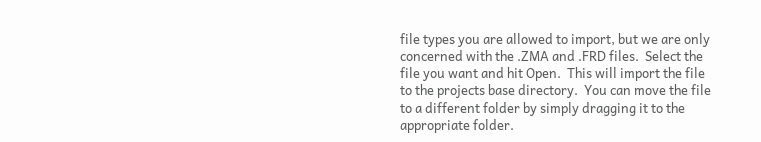file types you are allowed to import, but we are only concerned with the .ZMA and .FRD files.  Select the file you want and hit Open.  This will import the file to the projects base directory.  You can move the file to a different folder by simply dragging it to the appropriate folder.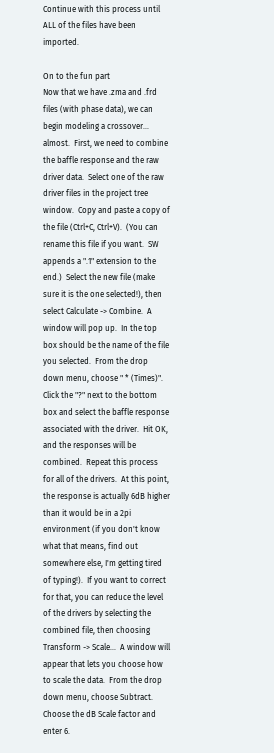Continue with this process until ALL of the files have been imported.

On to the fun part
Now that we have .zma and .frd files (with phase data), we can begin modeling a crossover... almost.  First, we need to combine the baffle response and the raw driver data.  Select one of the raw driver files in the project tree window.  Copy and paste a copy of the file (Ctrl+C, Ctrl+V).  (You can rename this file if you want.  SW appends a ".1" extension to the end.)  Select the new file (make sure it is the one selected!), then select Calculate -> Combine.  A window will pop up.  In the top box should be the name of the file you selected.  From the drop down menu, choose " * (Times)".  Click the "?" next to the bottom box and select the baffle response associated with the driver.  Hit OK, and the responses will be combined.  Repeat this process for all of the drivers.  At this point, the response is actually 6dB higher than it would be in a 2pi environment (if you don't know what that means, find out somewhere else, I'm getting tired of typing!).  If you want to correct for that, you can reduce the level of the drivers by selecting the combined file, then choosing Transform -> Scale...  A window will appear that lets you choose how to scale the data.  From the drop down menu, choose Subtract.  Choose the dB Scale factor and enter 6.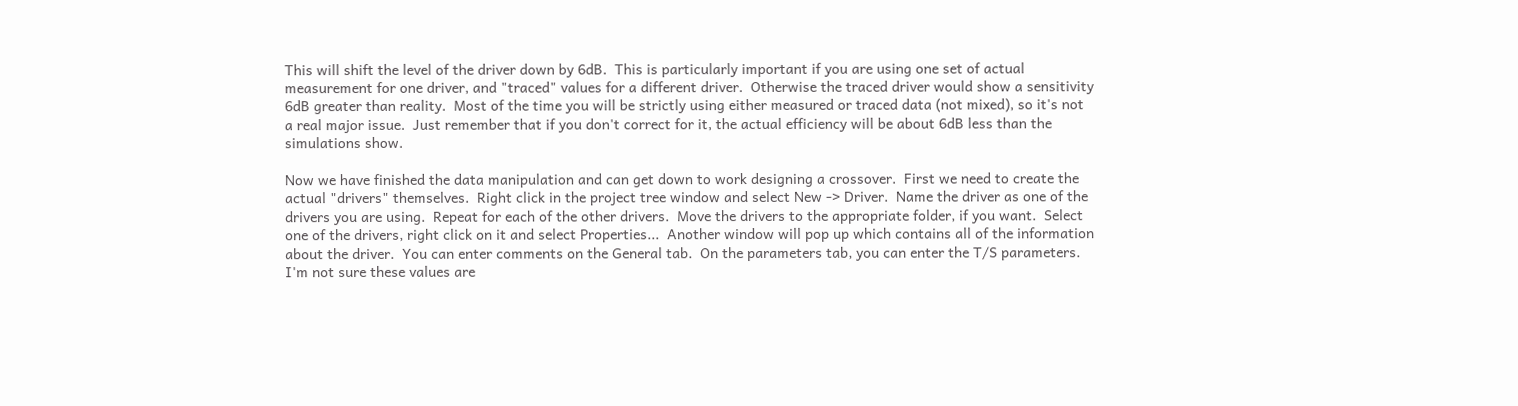This will shift the level of the driver down by 6dB.  This is particularly important if you are using one set of actual measurement for one driver, and "traced" values for a different driver.  Otherwise the traced driver would show a sensitivity 6dB greater than reality.  Most of the time you will be strictly using either measured or traced data (not mixed), so it's not a real major issue.  Just remember that if you don't correct for it, the actual efficiency will be about 6dB less than the simulations show.

Now we have finished the data manipulation and can get down to work designing a crossover.  First we need to create the actual "drivers" themselves.  Right click in the project tree window and select New -> Driver.  Name the driver as one of the drivers you are using.  Repeat for each of the other drivers.  Move the drivers to the appropriate folder, if you want.  Select one of the drivers, right click on it and select Properties...  Another window will pop up which contains all of the information about the driver.  You can enter comments on the General tab.  On the parameters tab, you can enter the T/S parameters.  I'm not sure these values are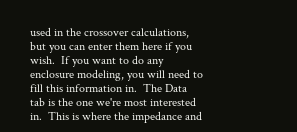used in the crossover calculations, but you can enter them here if you wish.  If you want to do any enclosure modeling, you will need to fill this information in.  The Data tab is the one we're most interested in.  This is where the impedance and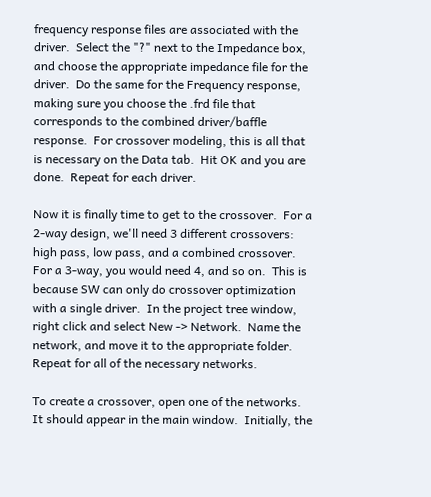frequency response files are associated with the driver.  Select the "?" next to the Impedance box, and choose the appropriate impedance file for the driver.  Do the same for the Frequency response, making sure you choose the .frd file that corresponds to the combined driver/baffle response.  For crossover modeling, this is all that is necessary on the Data tab.  Hit OK and you are done.  Repeat for each driver.

Now it is finally time to get to the crossover.  For a 2-way design, we'll need 3 different crossovers: high pass, low pass, and a combined crossover.  For a 3-way, you would need 4, and so on.  This is because SW can only do crossover optimization with a single driver.  In the project tree window, right click and select New -> Network.  Name the network, and move it to the appropriate folder.  Repeat for all of the necessary networks.

To create a crossover, open one of the networks.  It should appear in the main window.  Initially, the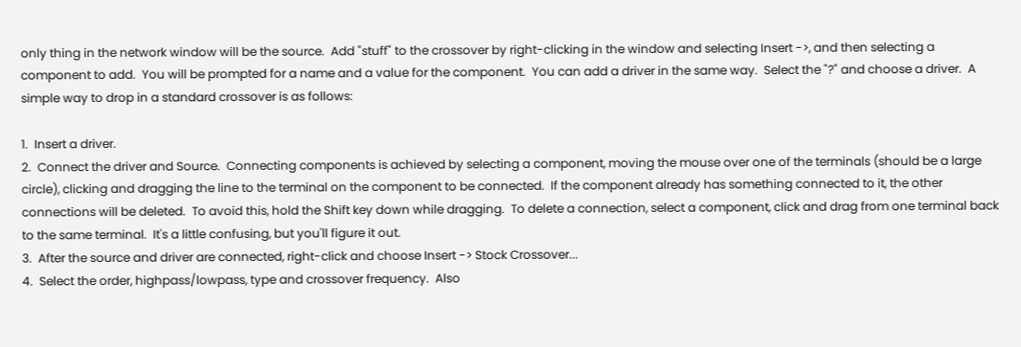only thing in the network window will be the source.  Add "stuff" to the crossover by right-clicking in the window and selecting Insert ->, and then selecting a component to add.  You will be prompted for a name and a value for the component.  You can add a driver in the same way.  Select the "?" and choose a driver.  A simple way to drop in a standard crossover is as follows:

1.  Insert a driver.
2.  Connect the driver and Source.  Connecting components is achieved by selecting a component, moving the mouse over one of the terminals (should be a large circle), clicking and dragging the line to the terminal on the component to be connected.  If the component already has something connected to it, the other connections will be deleted.  To avoid this, hold the Shift key down while dragging.  To delete a connection, select a component, click and drag from one terminal back to the same terminal.  It's a little confusing, but you'll figure it out.
3.  After the source and driver are connected, right-click and choose Insert -> Stock Crossover...
4.  Select the order, highpass/lowpass, type and crossover frequency.  Also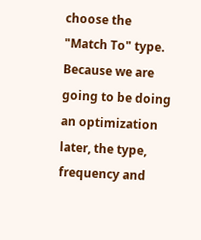choose the "Match To" type.  Because we are going to be doing an optimization later, the type, frequency and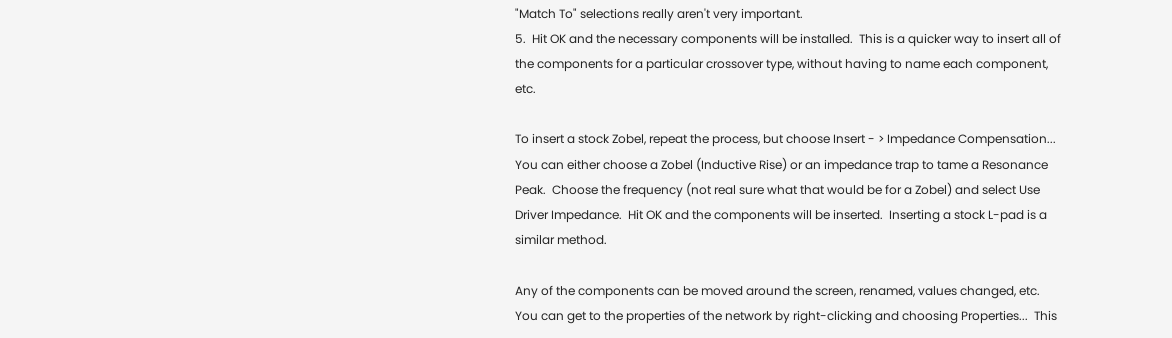"Match To" selections really aren't very important.
5.  Hit OK and the necessary components will be installed.  This is a quicker way to insert all of the components for a particular crossover type, without having to name each component, etc.

To insert a stock Zobel, repeat the process, but choose Insert - > Impedance Compensation...  You can either choose a Zobel (Inductive Rise) or an impedance trap to tame a Resonance Peak.  Choose the frequency (not real sure what that would be for a Zobel) and select Use Driver Impedance.  Hit OK and the components will be inserted.  Inserting a stock L-pad is a similar method.

Any of the components can be moved around the screen, renamed, values changed, etc.  You can get to the properties of the network by right-clicking and choosing Properties...  This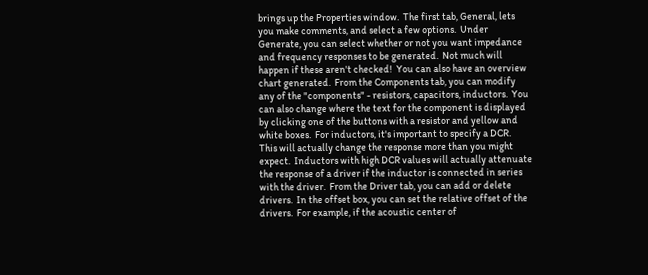brings up the Properties window.  The first tab, General, lets you make comments, and select a few options.  Under Generate, you can select whether or not you want impedance and frequency responses to be generated.  Not much will happen if these aren't checked!  You can also have an overview chart generated.  From the Components tab, you can modify any of the "components" - resistors, capacitors, inductors.  You can also change where the text for the component is displayed by clicking one of the buttons with a resistor and yellow and white boxes.  For inductors, it's important to specify a DCR.  This will actually change the response more than you might expect.  Inductors with high DCR values will actually attenuate the response of a driver if the inductor is connected in series with the driver.  From the Driver tab, you can add or delete drivers.  In the offset box, you can set the relative offset of the drivers.  For example, if the acoustic center of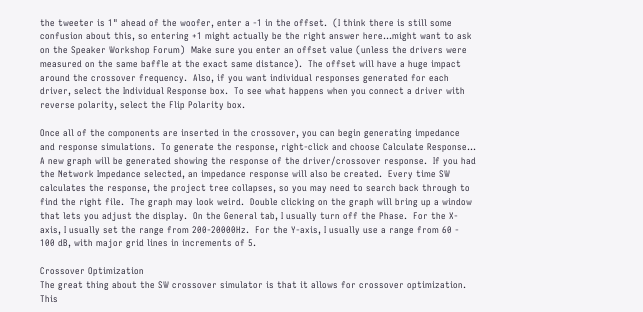the tweeter is 1" ahead of the woofer, enter a -1 in the offset.  (I think there is still some confusion about this, so entering +1 might actually be the right answer here...might want to ask on the Speaker Workshop Forum)  Make sure you enter an offset value (unless the drivers were measured on the same baffle at the exact same distance).  The offset will have a huge impact around the crossover frequency.  Also, if you want individual responses generated for each driver, select the Individual Response box.  To see what happens when you connect a driver with reverse polarity, select the Flip Polarity box.

Once all of the components are inserted in the crossover, you can begin generating impedance and response simulations.  To generate the response, right-click and choose Calculate Response...  A new graph will be generated showing the response of the driver/crossover response.  If you had the Network Impedance selected, an impedance response will also be created.  Every time SW calculates the response, the project tree collapses, so you may need to search back through to find the right file.  The graph may look weird.  Double clicking on the graph will bring up a window that lets you adjust the display.  On the General tab, I usually turn off the Phase.  For the X-axis, I usually set the range from 200-20000Hz.  For the Y-axis, I usually use a range from 60 - 100 dB, with major grid lines in increments of 5.

Crossover Optimization
The great thing about the SW crossover simulator is that it allows for crossover optimization.  This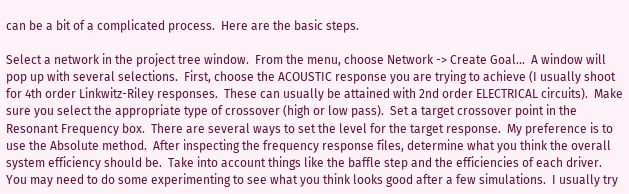can be a bit of a complicated process.  Here are the basic steps.

Select a network in the project tree window.  From the menu, choose Network -> Create Goal...  A window will pop up with several selections.  First, choose the ACOUSTIC response you are trying to achieve (I usually shoot for 4th order Linkwitz-Riley responses.  These can usually be attained with 2nd order ELECTRICAL circuits).  Make sure you select the appropriate type of crossover (high or low pass).  Set a target crossover point in the Resonant Frequency box.  There are several ways to set the level for the target response.  My preference is to use the Absolute method.  After inspecting the frequency response files, determine what you think the overall system efficiency should be.  Take into account things like the baffle step and the efficiencies of each driver.  You may need to do some experimenting to see what you think looks good after a few simulations.  I usually try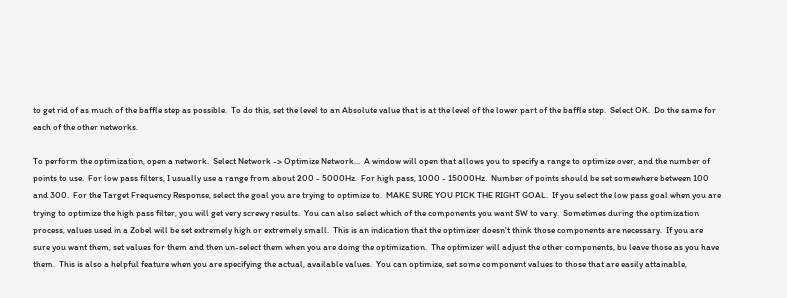to get rid of as much of the baffle step as possible.  To do this, set the level to an Absolute value that is at the level of the lower part of the baffle step.  Select OK.  Do the same for each of the other networks.

To perform the optimization, open a network.  Select Network -> Optimize Network...  A window will open that allows you to specify a range to optimize over, and the number of points to use.  For low pass filters, I usually use a range from about 200 - 5000Hz.  For high pass, 1000 - 15000Hz.  Number of points should be set somewhere between 100 and 300.  For the Target Frequency Response, select the goal you are trying to optimize to.  MAKE SURE YOU PICK THE RIGHT GOAL.  If you select the low pass goal when you are trying to optimize the high pass filter, you will get very screwy results.  You can also select which of the components you want SW to vary.  Sometimes during the optimization process, values used in a Zobel will be set extremely high or extremely small.  This is an indication that the optimizer doesn't think those components are necessary.  If you are sure you want them, set values for them and then un-select them when you are doing the optimization.  The optimizer will adjust the other components, bu leave those as you have them.  This is also a helpful feature when you are specifying the actual, available values.  You can optimize, set some component values to those that are easily attainable,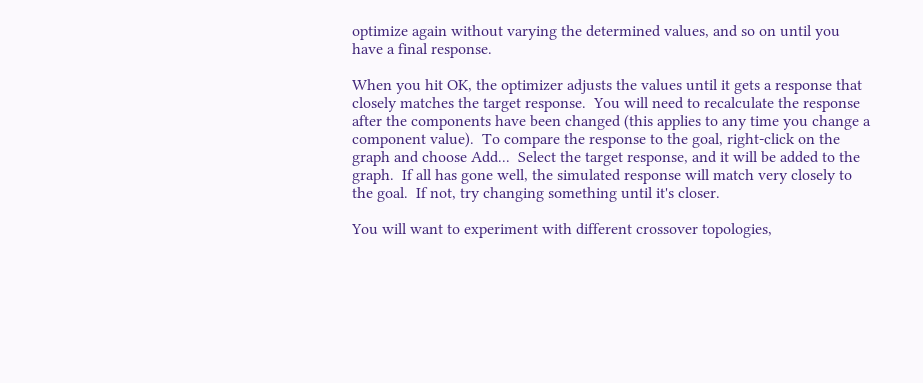optimize again without varying the determined values, and so on until you have a final response.

When you hit OK, the optimizer adjusts the values until it gets a response that closely matches the target response.  You will need to recalculate the response after the components have been changed (this applies to any time you change a component value).  To compare the response to the goal, right-click on the graph and choose Add...  Select the target response, and it will be added to the graph.  If all has gone well, the simulated response will match very closely to the goal.  If not, try changing something until it's closer.

You will want to experiment with different crossover topologies,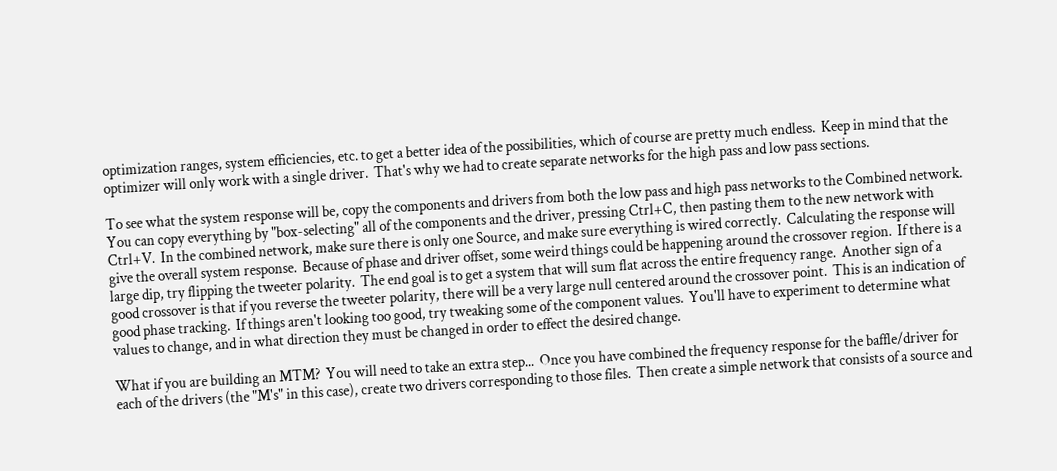optimization ranges, system efficiencies, etc. to get a better idea of the possibilities, which of course are pretty much endless.  Keep in mind that the optimizer will only work with a single driver.  That's why we had to create separate networks for the high pass and low pass sections.

To see what the system response will be, copy the components and drivers from both the low pass and high pass networks to the Combined network.  You can copy everything by "box-selecting" all of the components and the driver, pressing Ctrl+C, then pasting them to the new network with Ctrl+V.  In the combined network, make sure there is only one Source, and make sure everything is wired correctly.  Calculating the response will give the overall system response.  Because of phase and driver offset, some weird things could be happening around the crossover region.  If there is a large dip, try flipping the tweeter polarity.  The end goal is to get a system that will sum flat across the entire frequency range.  Another sign of a good crossover is that if you reverse the tweeter polarity, there will be a very large null centered around the crossover point.  This is an indication of good phase tracking.  If things aren't looking too good, try tweaking some of the component values.  You'll have to experiment to determine what values to change, and in what direction they must be changed in order to effect the desired change.

What if you are building an MTM?  You will need to take an extra step...  Once you have combined the frequency response for the baffle/driver for each of the drivers (the "M's" in this case), create two drivers corresponding to those files.  Then create a simple network that consists of a source and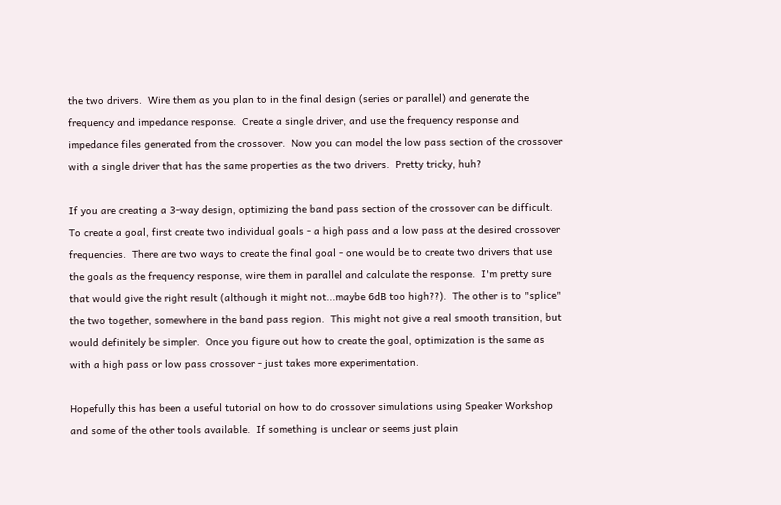the two drivers.  Wire them as you plan to in the final design (series or parallel) and generate the frequency and impedance response.  Create a single driver, and use the frequency response and impedance files generated from the crossover.  Now you can model the low pass section of the crossover with a single driver that has the same properties as the two drivers.  Pretty tricky, huh?

If you are creating a 3-way design, optimizing the band pass section of the crossover can be difficult.  To create a goal, first create two individual goals - a high pass and a low pass at the desired crossover frequencies.  There are two ways to create the final goal - one would be to create two drivers that use the goals as the frequency response, wire them in parallel and calculate the response.  I'm pretty sure that would give the right result (although it might not...maybe 6dB too high??).  The other is to "splice" the two together, somewhere in the band pass region.  This might not give a real smooth transition, but would definitely be simpler.  Once you figure out how to create the goal, optimization is the same as with a high pass or low pass crossover - just takes more experimentation.

Hopefully this has been a useful tutorial on how to do crossover simulations using Speaker Workshop and some of the other tools available.  If something is unclear or seems just plain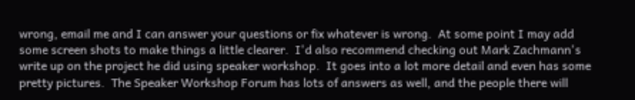wrong, email me and I can answer your questions or fix whatever is wrong.  At some point I may add some screen shots to make things a little clearer.  I'd also recommend checking out Mark Zachmann's write up on the project he did using speaker workshop.  It goes into a lot more detail and even has some pretty pictures.  The Speaker Workshop Forum has lots of answers as well, and the people there will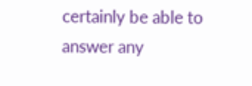certainly be able to answer any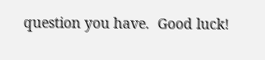question you have.  Good luck!